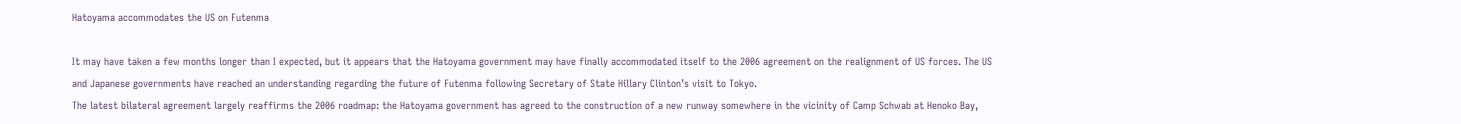Hatoyama accommodates the US on Futenma

It may have taken a few months longer than I expected, but it appears that the Hatoyama government may have finally accommodated itself to the 2006 agreement on the realignment of US forces. The US and Japanese governments have reached an understanding regarding the future of Futenma following Secretary of State Hillary Clinton’s visit to Tokyo.
The latest bilateral agreement largely reaffirms the 2006 roadmap: the Hatoyama government has agreed to the construction of a new runway somewhere in the vicinity of Camp Schwab at Henoko Bay,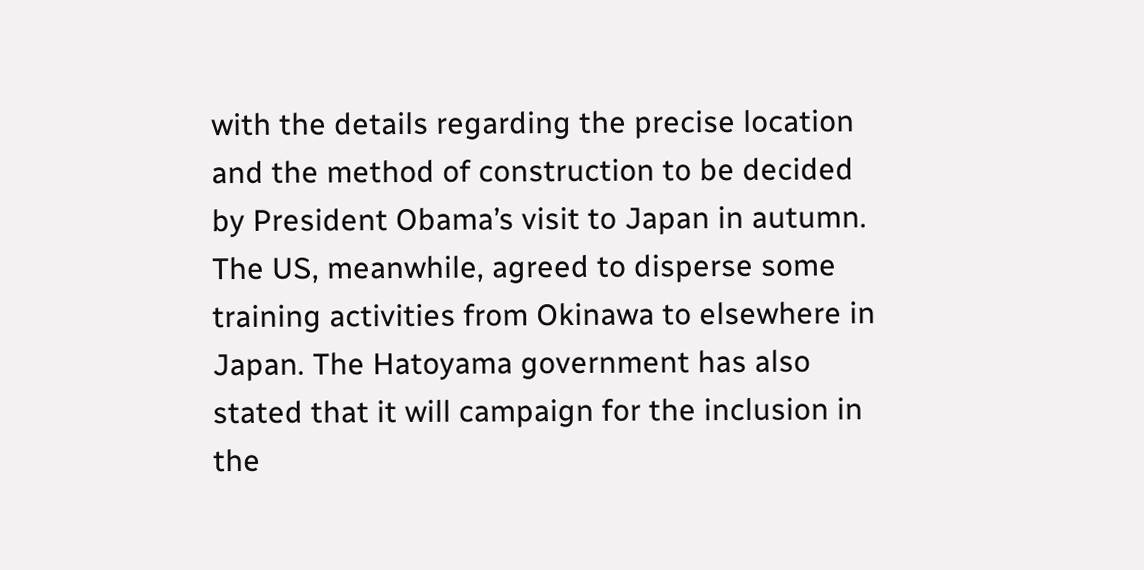with the details regarding the precise location and the method of construction to be decided by President Obama’s visit to Japan in autumn. The US, meanwhile, agreed to disperse some training activities from Okinawa to elsewhere in Japan. The Hatoyama government has also stated that it will campaign for the inclusion in the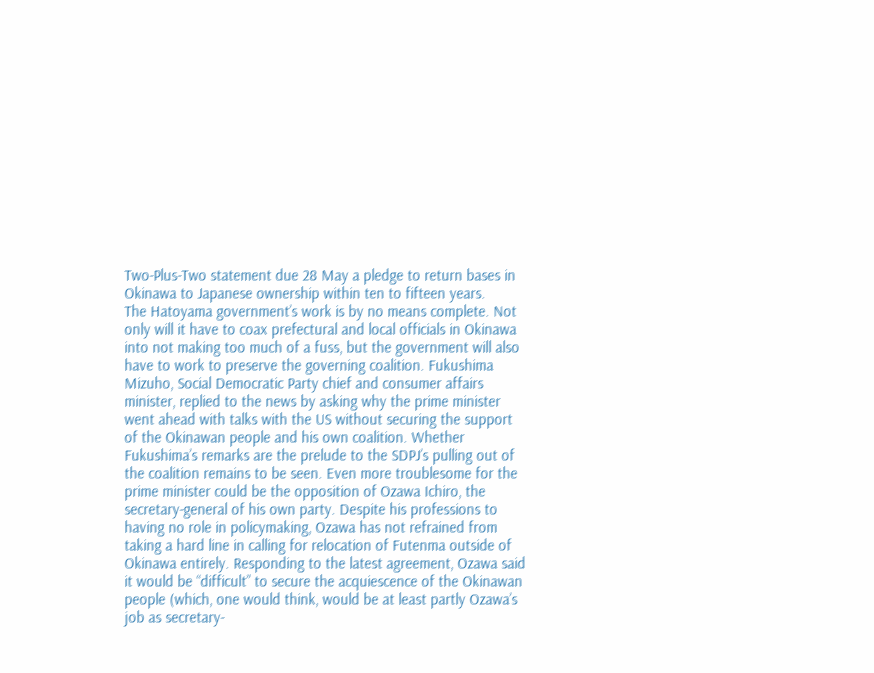Two-Plus-Two statement due 28 May a pledge to return bases in Okinawa to Japanese ownership within ten to fifteen years.
The Hatoyama government’s work is by no means complete. Not only will it have to coax prefectural and local officials in Okinawa into not making too much of a fuss, but the government will also have to work to preserve the governing coalition. Fukushima Mizuho, Social Democratic Party chief and consumer affairs minister, replied to the news by asking why the prime minister went ahead with talks with the US without securing the support of the Okinawan people and his own coalition. Whether Fukushima’s remarks are the prelude to the SDPJ’s pulling out of the coalition remains to be seen. Even more troublesome for the prime minister could be the opposition of Ozawa Ichiro, the secretary-general of his own party. Despite his professions to having no role in policymaking, Ozawa has not refrained from taking a hard line in calling for relocation of Futenma outside of Okinawa entirely. Responding to the latest agreement, Ozawa said it would be “difficult” to secure the acquiescence of the Okinawan people (which, one would think, would be at least partly Ozawa’s job as secretary-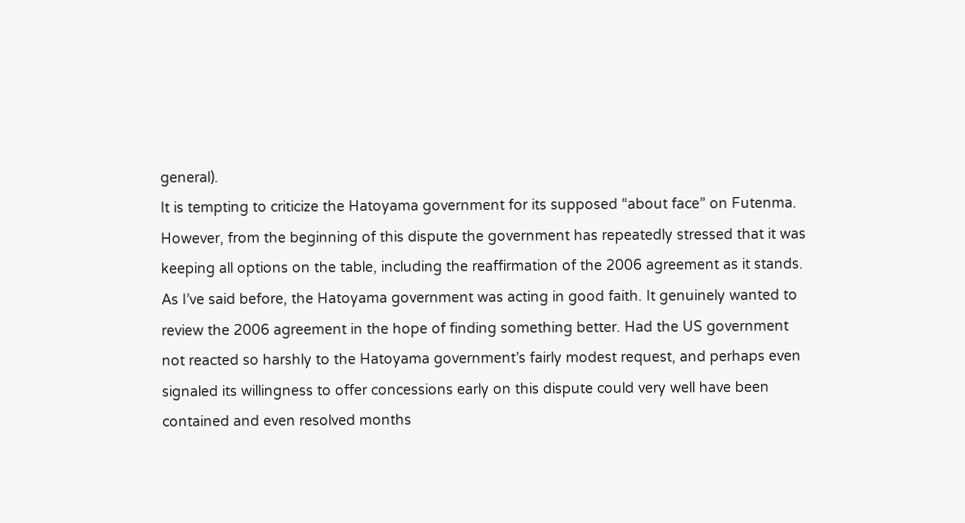general).
It is tempting to criticize the Hatoyama government for its supposed “about face” on Futenma. However, from the beginning of this dispute the government has repeatedly stressed that it was keeping all options on the table, including the reaffirmation of the 2006 agreement as it stands. As I’ve said before, the Hatoyama government was acting in good faith. It genuinely wanted to review the 2006 agreement in the hope of finding something better. Had the US government not reacted so harshly to the Hatoyama government’s fairly modest request, and perhaps even signaled its willingness to offer concessions early on this dispute could very well have been contained and even resolved months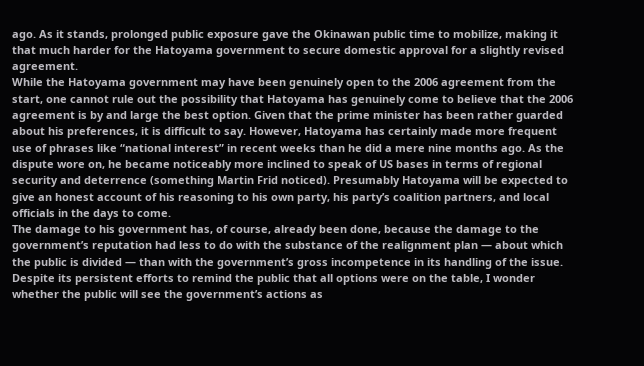ago. As it stands, prolonged public exposure gave the Okinawan public time to mobilize, making it that much harder for the Hatoyama government to secure domestic approval for a slightly revised agreement.
While the Hatoyama government may have been genuinely open to the 2006 agreement from the start, one cannot rule out the possibility that Hatoyama has genuinely come to believe that the 2006 agreement is by and large the best option. Given that the prime minister has been rather guarded about his preferences, it is difficult to say. However, Hatoyama has certainly made more frequent use of phrases like “national interest” in recent weeks than he did a mere nine months ago. As the dispute wore on, he became noticeably more inclined to speak of US bases in terms of regional security and deterrence (something Martin Frid noticed). Presumably Hatoyama will be expected to give an honest account of his reasoning to his own party, his party’s coalition partners, and local officials in the days to come.
The damage to his government has, of course, already been done, because the damage to the government’s reputation had less to do with the substance of the realignment plan — about which the public is divided — than with the government’s gross incompetence in its handling of the issue. Despite its persistent efforts to remind the public that all options were on the table, I wonder whether the public will see the government’s actions as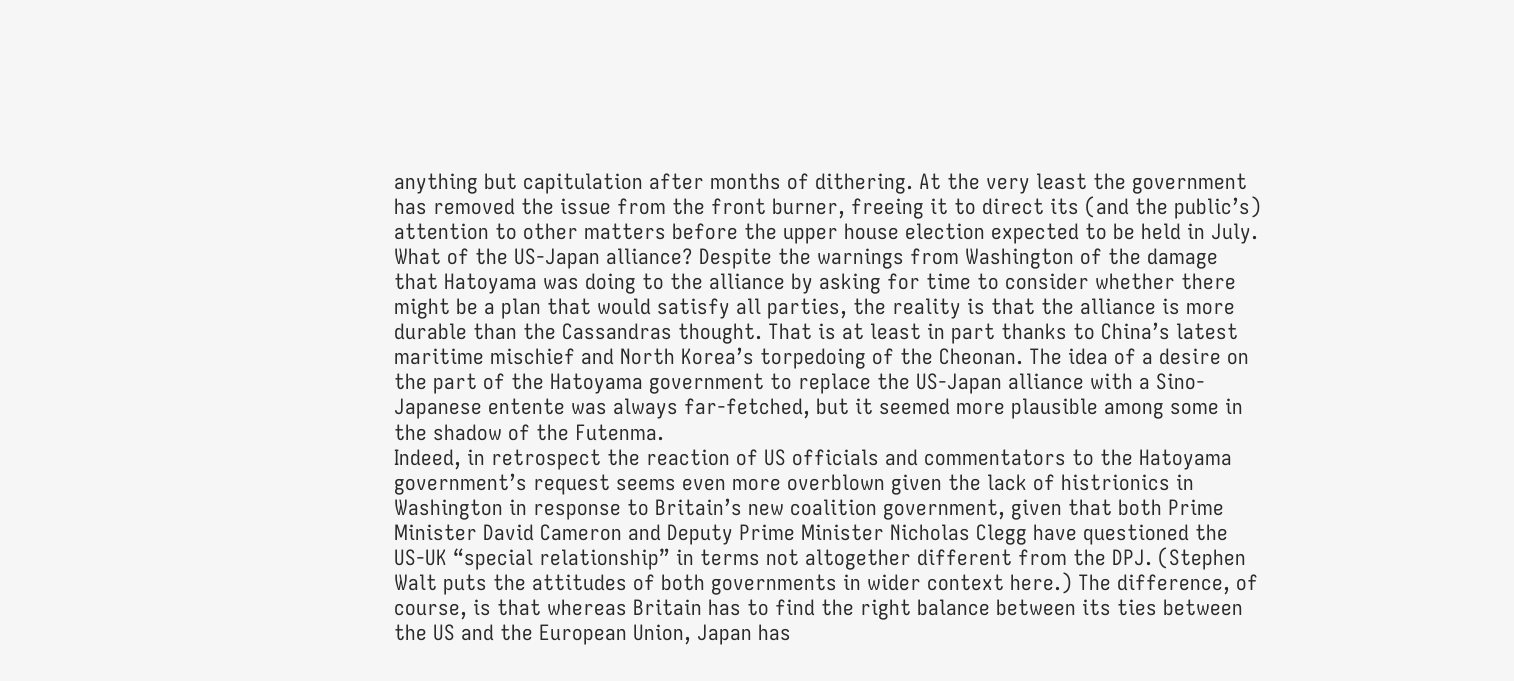anything but capitulation after months of dithering. At the very least the government has removed the issue from the front burner, freeing it to direct its (and the public’s) attention to other matters before the upper house election expected to be held in July.
What of the US-Japan alliance? Despite the warnings from Washington of the damage that Hatoyama was doing to the alliance by asking for time to consider whether there might be a plan that would satisfy all parties, the reality is that the alliance is more durable than the Cassandras thought. That is at least in part thanks to China’s latest maritime mischief and North Korea’s torpedoing of the Cheonan. The idea of a desire on the part of the Hatoyama government to replace the US-Japan alliance with a Sino-Japanese entente was always far-fetched, but it seemed more plausible among some in the shadow of the Futenma.
Indeed, in retrospect the reaction of US officials and commentators to the Hatoyama government’s request seems even more overblown given the lack of histrionics in Washington in response to Britain’s new coalition government, given that both Prime Minister David Cameron and Deputy Prime Minister Nicholas Clegg have questioned the US-UK “special relationship” in terms not altogether different from the DPJ. (Stephen Walt puts the attitudes of both governments in wider context here.) The difference, of course, is that whereas Britain has to find the right balance between its ties between the US and the European Union, Japan has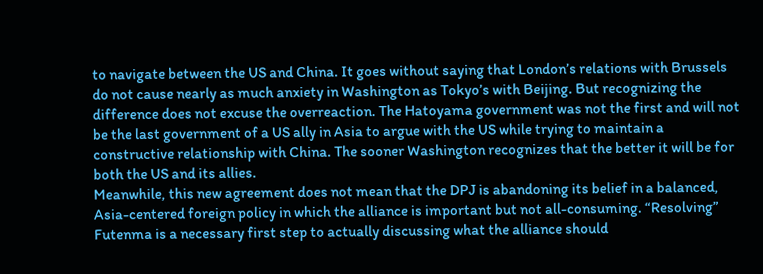to navigate between the US and China. It goes without saying that London’s relations with Brussels do not cause nearly as much anxiety in Washington as Tokyo’s with Beijing. But recognizing the difference does not excuse the overreaction. The Hatoyama government was not the first and will not be the last government of a US ally in Asia to argue with the US while trying to maintain a constructive relationship with China. The sooner Washington recognizes that the better it will be for both the US and its allies.
Meanwhile, this new agreement does not mean that the DPJ is abandoning its belief in a balanced, Asia-centered foreign policy in which the alliance is important but not all-consuming. “Resolving” Futenma is a necessary first step to actually discussing what the alliance should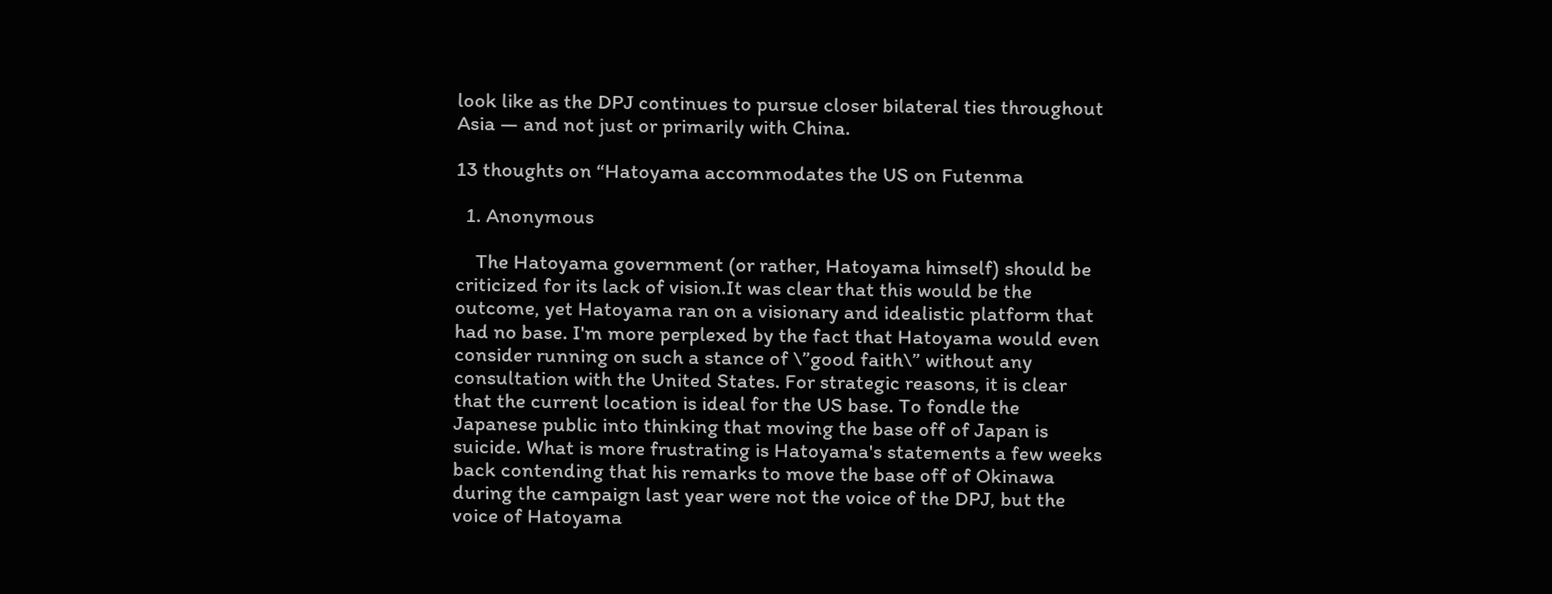look like as the DPJ continues to pursue closer bilateral ties throughout Asia — and not just or primarily with China.

13 thoughts on “Hatoyama accommodates the US on Futenma

  1. Anonymous

    The Hatoyama government (or rather, Hatoyama himself) should be criticized for its lack of vision.It was clear that this would be the outcome, yet Hatoyama ran on a visionary and idealistic platform that had no base. I'm more perplexed by the fact that Hatoyama would even consider running on such a stance of \”good faith\” without any consultation with the United States. For strategic reasons, it is clear that the current location is ideal for the US base. To fondle the Japanese public into thinking that moving the base off of Japan is suicide. What is more frustrating is Hatoyama's statements a few weeks back contending that his remarks to move the base off of Okinawa during the campaign last year were not the voice of the DPJ, but the voice of Hatoyama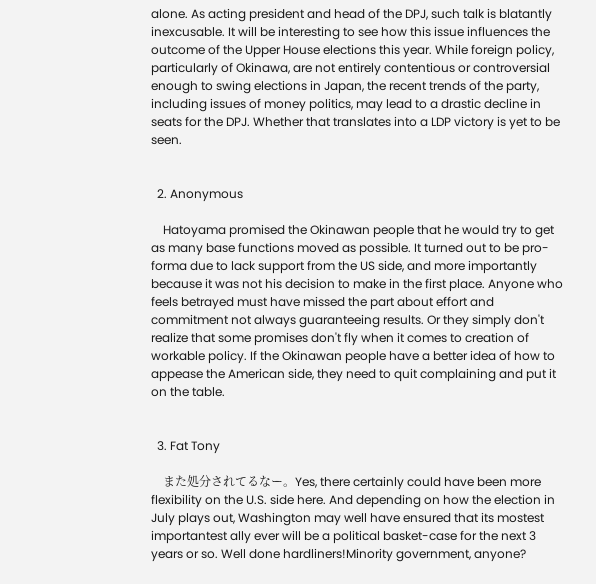alone. As acting president and head of the DPJ, such talk is blatantly inexcusable. It will be interesting to see how this issue influences the outcome of the Upper House elections this year. While foreign policy, particularly of Okinawa, are not entirely contentious or controversial enough to swing elections in Japan, the recent trends of the party, including issues of money politics, may lead to a drastic decline in seats for the DPJ. Whether that translates into a LDP victory is yet to be seen.


  2. Anonymous

    Hatoyama promised the Okinawan people that he would try to get as many base functions moved as possible. It turned out to be pro-forma due to lack support from the US side, and more importantly because it was not his decision to make in the first place. Anyone who feels betrayed must have missed the part about effort and commitment not always guaranteeing results. Or they simply don't realize that some promises don't fly when it comes to creation of workable policy. If the Okinawan people have a better idea of how to appease the American side, they need to quit complaining and put it on the table.


  3. Fat Tony

    また処分されてるなー。Yes, there certainly could have been more flexibility on the U.S. side here. And depending on how the election in July plays out, Washington may well have ensured that its mostest importantest ally ever will be a political basket-case for the next 3 years or so. Well done hardliners!Minority government, anyone?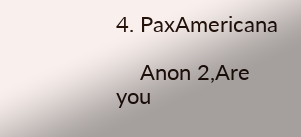4. PaxAmericana

    Anon 2,Are you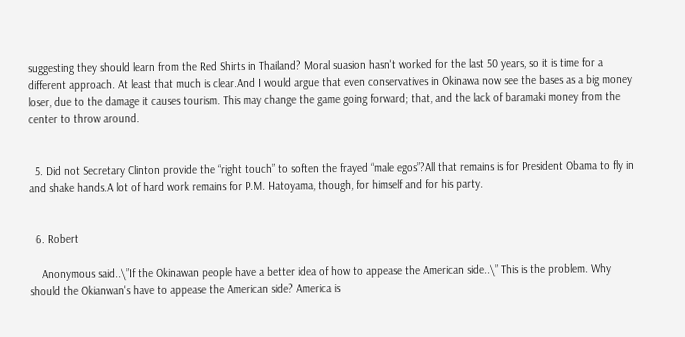suggesting they should learn from the Red Shirts in Thailand? Moral suasion hasn't worked for the last 50 years, so it is time for a different approach. At least that much is clear.And I would argue that even conservatives in Okinawa now see the bases as a big money loser, due to the damage it causes tourism. This may change the game going forward; that, and the lack of baramaki money from the center to throw around.


  5. Did not Secretary Clinton provide the “right touch” to soften the frayed “male egos”?All that remains is for President Obama to fly in and shake hands.A lot of hard work remains for P.M. Hatoyama, though, for himself and for his party.


  6. Robert

    Anonymous said..\”If the Okinawan people have a better idea of how to appease the American side..\” This is the problem. Why should the Okianwan's have to appease the American side? America is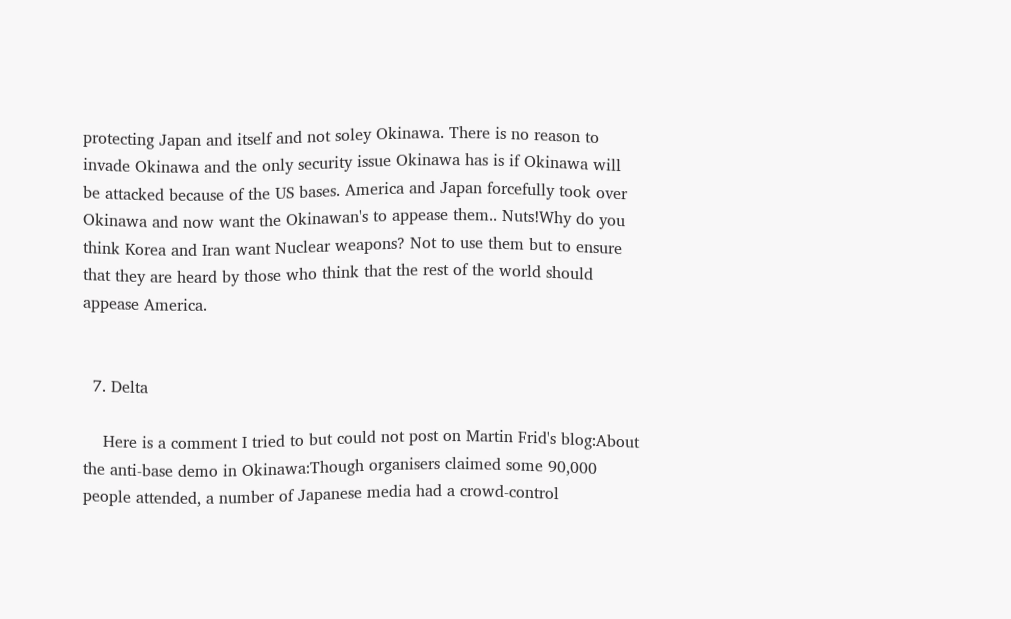protecting Japan and itself and not soley Okinawa. There is no reason to invade Okinawa and the only security issue Okinawa has is if Okinawa will be attacked because of the US bases. America and Japan forcefully took over Okinawa and now want the Okinawan's to appease them.. Nuts!Why do you think Korea and Iran want Nuclear weapons? Not to use them but to ensure that they are heard by those who think that the rest of the world should appease America.


  7. Delta

    Here is a comment I tried to but could not post on Martin Frid's blog:About the anti-base demo in Okinawa:Though organisers claimed some 90,000 people attended, a number of Japanese media had a crowd-control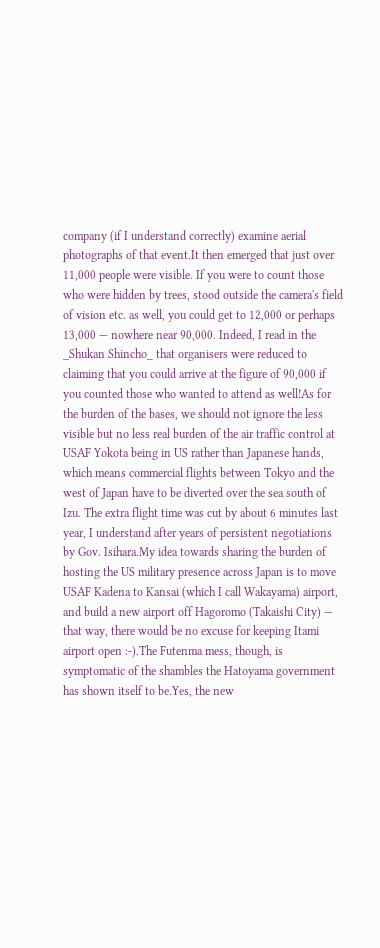company (if I understand correctly) examine aerial photographs of that event.It then emerged that just over 11,000 people were visible. If you were to count those who were hidden by trees, stood outside the camera's field of vision etc. as well, you could get to 12,000 or perhaps 13,000 — nowhere near 90,000. Indeed, I read in the _Shukan Shincho_ that organisers were reduced to claiming that you could arrive at the figure of 90,000 if you counted those who wanted to attend as well!As for the burden of the bases, we should not ignore the less visible but no less real burden of the air traffic control at USAF Yokota being in US rather than Japanese hands, which means commercial flights between Tokyo and the west of Japan have to be diverted over the sea south of Izu. The extra flight time was cut by about 6 minutes last year, I understand after years of persistent negotiations by Gov. Isihara.My idea towards sharing the burden of hosting the US military presence across Japan is to move USAF Kadena to Kansai (which I call Wakayama) airport, and build a new airport off Hagoromo (Takaishi City) — that way, there would be no excuse for keeping Itami airport open :-).The Futenma mess, though, is symptomatic of the shambles the Hatoyama government has shown itself to be.Yes, the new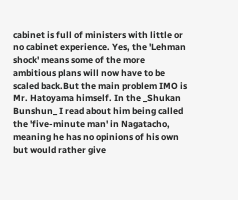cabinet is full of ministers with little or no cabinet experience. Yes, the 'Lehman shock' means some of the more ambitious plans will now have to be scaled back.But the main problem IMO is Mr. Hatoyama himself. In the _Shukan Bunshun_ I read about him being called the 'five-minute man' in Nagatacho, meaning he has no opinions of his own but would rather give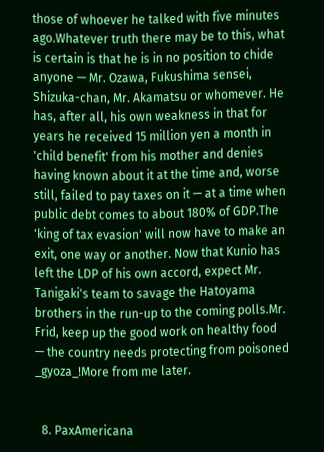those of whoever he talked with five minutes ago.Whatever truth there may be to this, what is certain is that he is in no position to chide anyone — Mr. Ozawa, Fukushima sensei, Shizuka-chan, Mr. Akamatsu or whomever. He has, after all, his own weakness in that for years he received 15 million yen a month in 'child benefit' from his mother and denies having known about it at the time and, worse still, failed to pay taxes on it — at a time when public debt comes to about 180% of GDP.The 'king of tax evasion' will now have to make an exit, one way or another. Now that Kunio has left the LDP of his own accord, expect Mr. Tanigaki's team to savage the Hatoyama brothers in the run-up to the coming polls.Mr. Frid, keep up the good work on healthy food  — the country needs protecting from poisoned _gyoza_!More from me later.


  8. PaxAmericana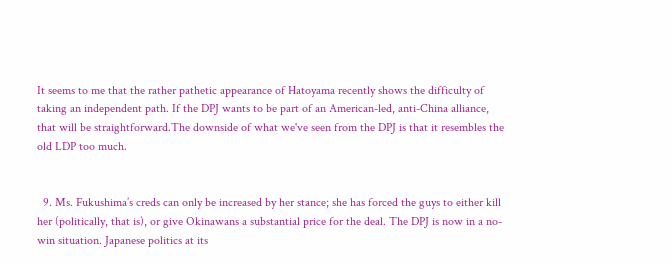It seems to me that the rather pathetic appearance of Hatoyama recently shows the difficulty of taking an independent path. If the DPJ wants to be part of an American-led, anti-China alliance, that will be straightforward.The downside of what we've seen from the DPJ is that it resembles the old LDP too much.


  9. Ms. Fukushima’s creds can only be increased by her stance; she has forced the guys to either kill her (politically, that is), or give Okinawans a substantial price for the deal. The DPJ is now in a no-win situation. Japanese politics at its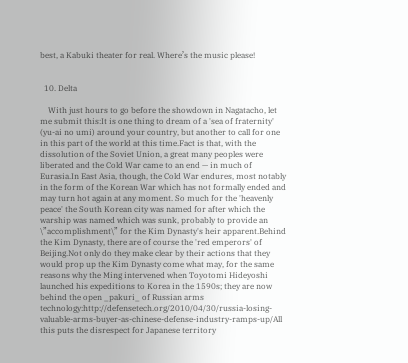best, a Kabuki theater for real. Where’s the music please!


  10. Delta

    With just hours to go before the showdown in Nagatacho, let me submit this:It is one thing to dream of a 'sea of fraternity' (yu-ai no umi) around your country, but another to call for one in this part of the world at this time.Fact is that, with the dissolution of the Soviet Union, a great many peoples were liberated and the Cold War came to an end — in much of Eurasia.In East Asia, though, the Cold War endures, most notably in the form of the Korean War which has not formally ended and may turn hot again at any moment. So much for the 'heavenly peace' the South Korean city was named for after which the warship was named which was sunk, probably to provide an \”accomplishment\” for the Kim Dynasty's heir apparent.Behind the Kim Dynasty, there are of course the 'red emperors' of Beijing.Not only do they make clear by their actions that they would prop up the Kim Dynasty come what may, for the same reasons why the Ming intervened when Toyotomi Hideyoshi launched his expeditions to Korea in the 1590s; they are now behind the open _pakuri_ of Russian arms technology:http://defensetech.org/2010/04/30/russia-losing-valuable-arms-buyer-as-chinese-defense-industry-ramps-up/All this puts the disrespect for Japanese territory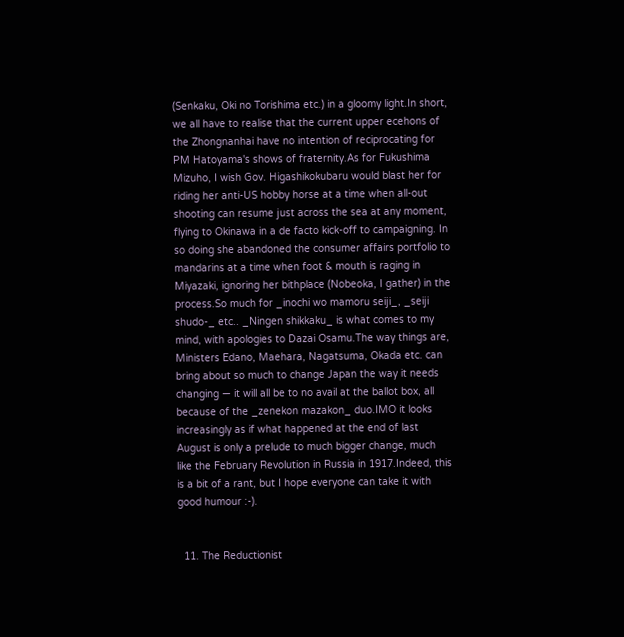(Senkaku, Oki no Torishima etc.) in a gloomy light.In short, we all have to realise that the current upper ecehons of the Zhongnanhai have no intention of reciprocating for PM Hatoyama's shows of fraternity.As for Fukushima Mizuho, I wish Gov. Higashikokubaru would blast her for riding her anti-US hobby horse at a time when all-out shooting can resume just across the sea at any moment, flying to Okinawa in a de facto kick-off to campaigning. In so doing she abandoned the consumer affairs portfolio to mandarins at a time when foot & mouth is raging in Miyazaki, ignoring her bithplace (Nobeoka, I gather) in the process.So much for _inochi wo mamoru seiji_, _seiji shudo-_ etc.. _Ningen shikkaku_ is what comes to my mind, with apologies to Dazai Osamu.The way things are, Ministers Edano, Maehara, Nagatsuma, Okada etc. can bring about so much to change Japan the way it needs changing — it will all be to no avail at the ballot box, all because of the _zenekon mazakon_ duo.IMO it looks increasingly as if what happened at the end of last August is only a prelude to much bigger change, much like the February Revolution in Russia in 1917.Indeed, this is a bit of a rant, but I hope everyone can take it with good humour :-).


  11. The Reductionist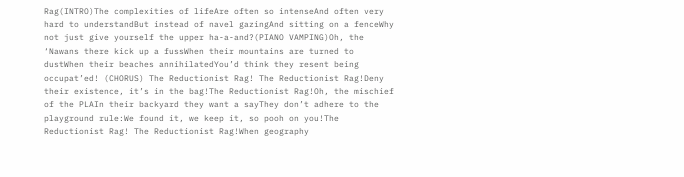Rag(INTRO)The complexities of lifeAre often so intenseAnd often very hard to understandBut instead of navel gazingAnd sitting on a fenceWhy not just give yourself the upper ha-a-and?(PIANO VAMPING)Oh, the ‘Nawans there kick up a fussWhen their mountains are turned to dustWhen their beaches annihilatedYou’d think they resent being occupat’ed! (CHORUS) The Reductionist Rag! The Reductionist Rag!Deny their existence, it’s in the bag!The Reductionist Rag!Oh, the mischief of the PLAIn their backyard they want a sayThey don’t adhere to the playground rule:We found it, we keep it, so pooh on you!The Reductionist Rag! The Reductionist Rag!When geography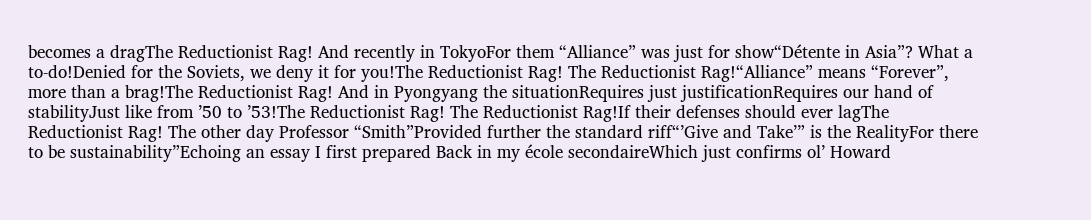becomes a dragThe Reductionist Rag! And recently in TokyoFor them “Alliance” was just for show“Détente in Asia”? What a to-do!Denied for the Soviets, we deny it for you!The Reductionist Rag! The Reductionist Rag!“Alliance” means “Forever”, more than a brag!The Reductionist Rag! And in Pyongyang the situationRequires just justificationRequires our hand of stabilityJust like from ’50 to ’53!The Reductionist Rag! The Reductionist Rag!If their defenses should ever lagThe Reductionist Rag! The other day Professor “Smith”Provided further the standard riff“’Give and Take’” is the RealityFor there to be sustainability”Echoing an essay I first prepared Back in my école secondaireWhich just confirms ol’ Howard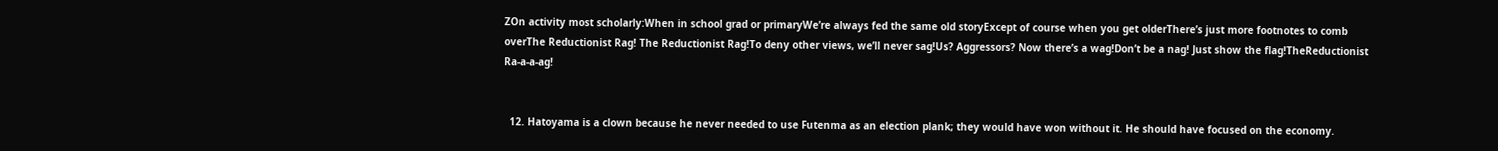ZOn activity most scholarly:When in school grad or primaryWe’re always fed the same old storyExcept of course when you get olderThere’s just more footnotes to comb overThe Reductionist Rag! The Reductionist Rag!To deny other views, we’ll never sag!Us? Aggressors? Now there’s a wag!Don’t be a nag! Just show the flag!TheReductionist Ra-a-a-ag!


  12. Hatoyama is a clown because he never needed to use Futenma as an election plank; they would have won without it. He should have focused on the economy.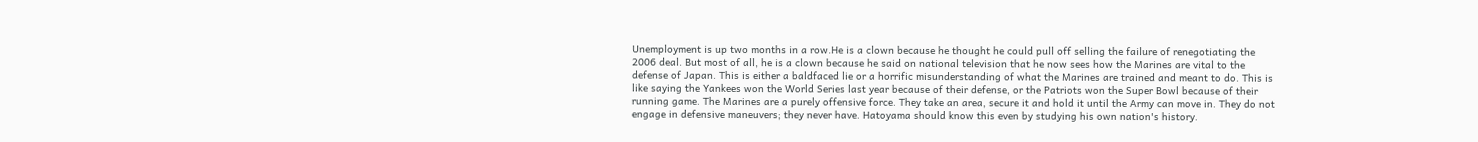Unemployment is up two months in a row.He is a clown because he thought he could pull off selling the failure of renegotiating the 2006 deal. But most of all, he is a clown because he said on national television that he now sees how the Marines are vital to the defense of Japan. This is either a baldfaced lie or a horrific misunderstanding of what the Marines are trained and meant to do. This is like saying the Yankees won the World Series last year because of their defense, or the Patriots won the Super Bowl because of their running game. The Marines are a purely offensive force. They take an area, secure it and hold it until the Army can move in. They do not engage in defensive maneuvers; they never have. Hatoyama should know this even by studying his own nation's history.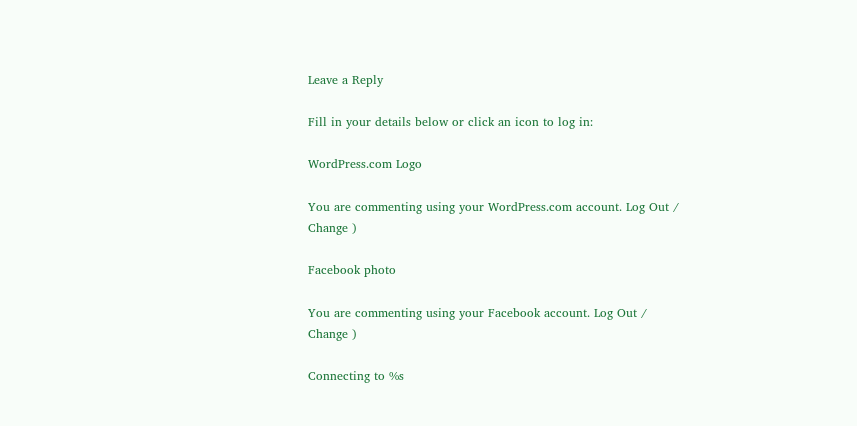Leave a Reply

Fill in your details below or click an icon to log in:

WordPress.com Logo

You are commenting using your WordPress.com account. Log Out /  Change )

Facebook photo

You are commenting using your Facebook account. Log Out /  Change )

Connecting to %s